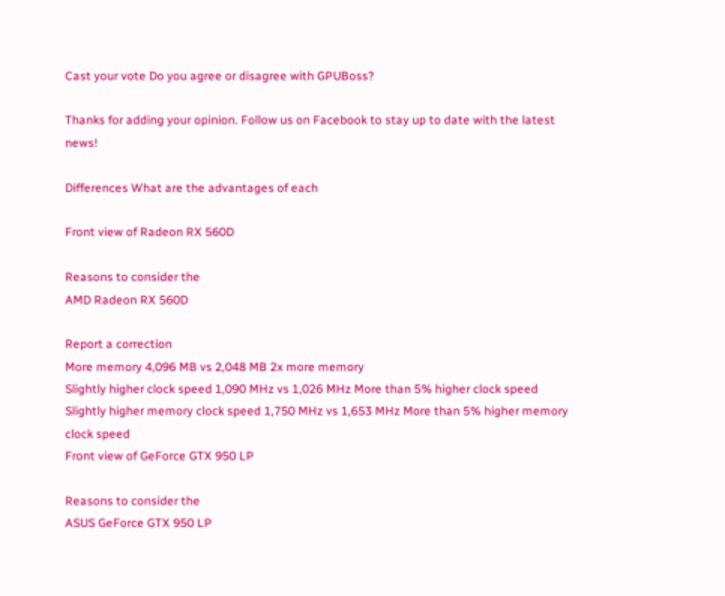Cast your vote Do you agree or disagree with GPUBoss?

Thanks for adding your opinion. Follow us on Facebook to stay up to date with the latest news!

Differences What are the advantages of each

Front view of Radeon RX 560D

Reasons to consider the
AMD Radeon RX 560D

Report a correction
More memory 4,096 MB vs 2,048 MB 2x more memory
Slightly higher clock speed 1,090 MHz vs 1,026 MHz More than 5% higher clock speed
Slightly higher memory clock speed 1,750 MHz vs 1,653 MHz More than 5% higher memory clock speed
Front view of GeForce GTX 950 LP

Reasons to consider the
ASUS GeForce GTX 950 LP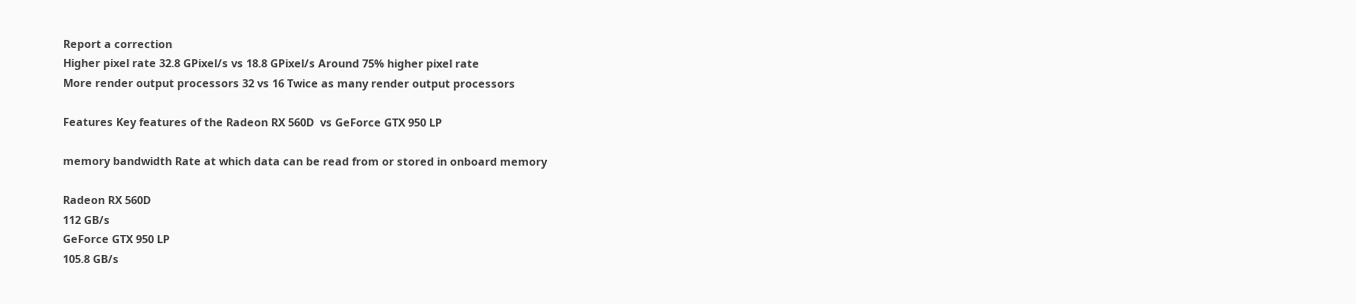Report a correction
Higher pixel rate 32.8 GPixel/s vs 18.8 GPixel/s Around 75% higher pixel rate
More render output processors 32 vs 16 Twice as many render output processors

Features Key features of the Radeon RX 560D  vs GeForce GTX 950 LP

memory bandwidth Rate at which data can be read from or stored in onboard memory

Radeon RX 560D
112 GB/s
GeForce GTX 950 LP
105.8 GB/s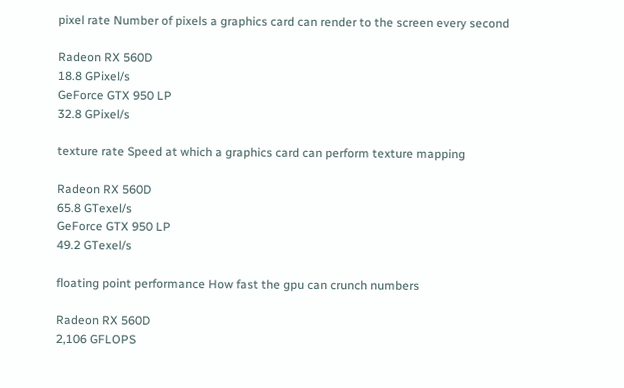pixel rate Number of pixels a graphics card can render to the screen every second

Radeon RX 560D
18.8 GPixel/s
GeForce GTX 950 LP
32.8 GPixel/s

texture rate Speed at which a graphics card can perform texture mapping

Radeon RX 560D
65.8 GTexel/s
GeForce GTX 950 LP
49.2 GTexel/s

floating point performance How fast the gpu can crunch numbers

Radeon RX 560D
2,106 GFLOPS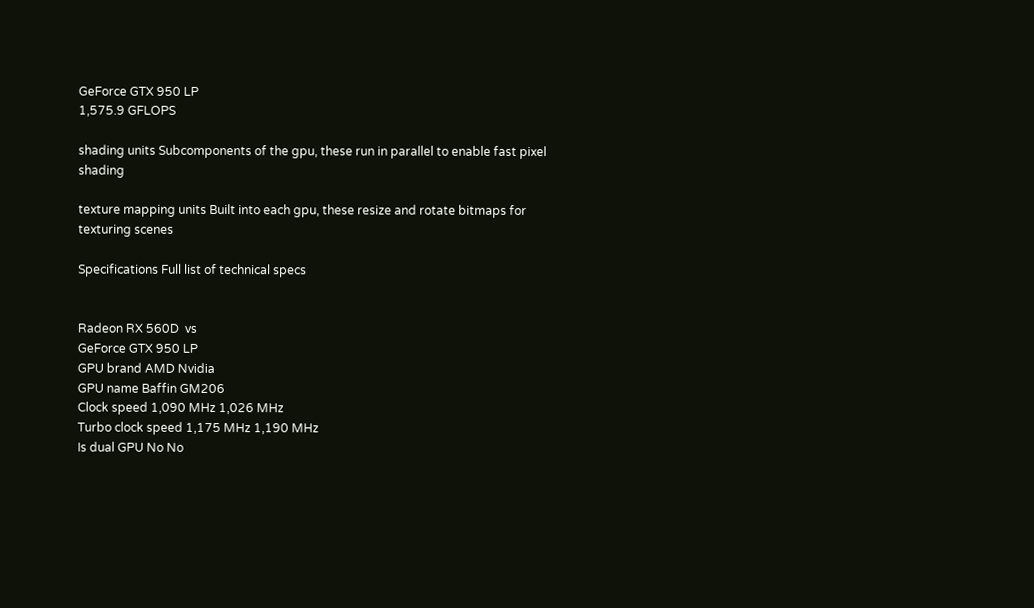GeForce GTX 950 LP
1,575.9 GFLOPS

shading units Subcomponents of the gpu, these run in parallel to enable fast pixel shading

texture mapping units Built into each gpu, these resize and rotate bitmaps for texturing scenes

Specifications Full list of technical specs


Radeon RX 560D  vs
GeForce GTX 950 LP
GPU brand AMD Nvidia
GPU name Baffin GM206
Clock speed 1,090 MHz 1,026 MHz
Turbo clock speed 1,175 MHz 1,190 MHz
Is dual GPU No No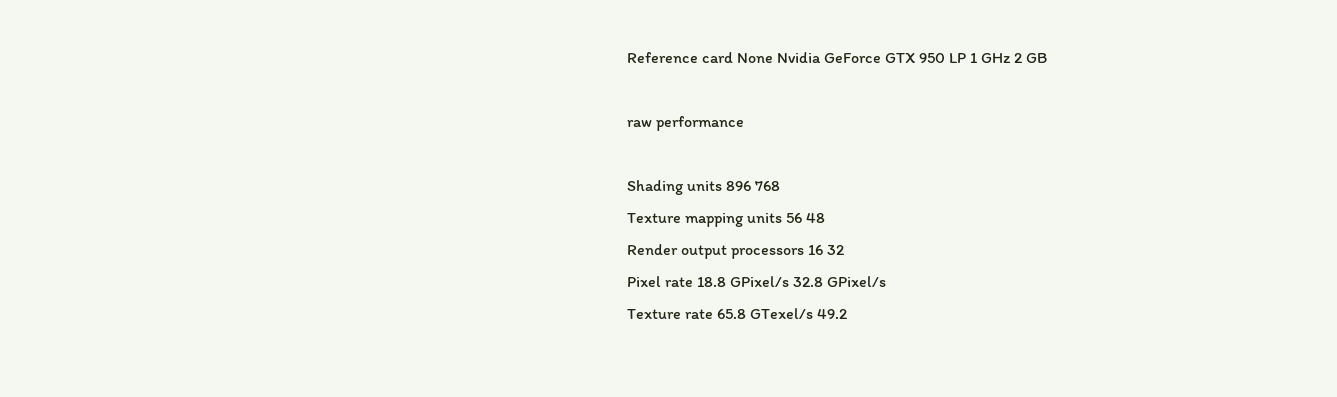Reference card None Nvidia GeForce GTX 950 LP 1 GHz 2 GB

raw performance

Shading units 896 768
Texture mapping units 56 48
Render output processors 16 32
Pixel rate 18.8 GPixel/s 32.8 GPixel/s
Texture rate 65.8 GTexel/s 49.2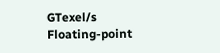GTexel/s
Floating-point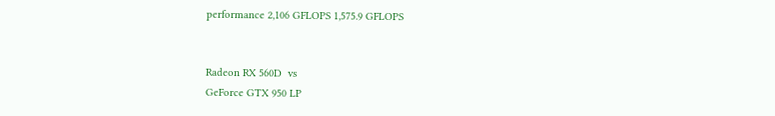performance 2,106 GFLOPS 1,575.9 GFLOPS


Radeon RX 560D  vs
GeForce GTX 950 LP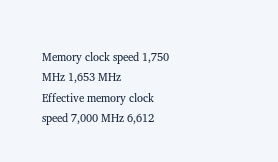Memory clock speed 1,750 MHz 1,653 MHz
Effective memory clock speed 7,000 MHz 6,612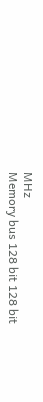MHz
Memory bus 128 bit 128 bit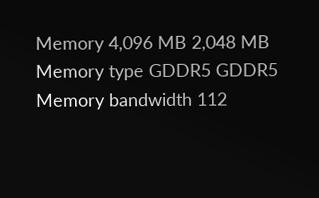Memory 4,096 MB 2,048 MB
Memory type GDDR5 GDDR5
Memory bandwidth 112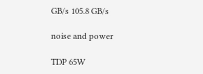GB/s 105.8 GB/s

noise and power

TDP 65W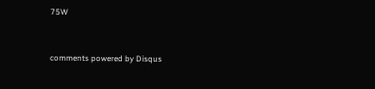75W


comments powered by Disqus